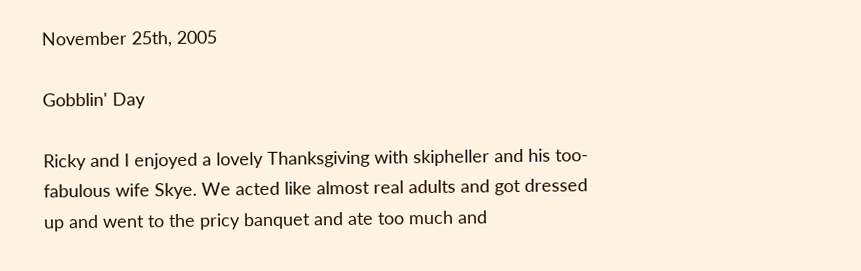November 25th, 2005

Gobblin' Day

Ricky and I enjoyed a lovely Thanksgiving with skipheller and his too-fabulous wife Skye. We acted like almost real adults and got dressed up and went to the pricy banquet and ate too much and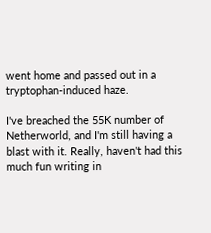went home and passed out in a tryptophan-induced haze.

I've breached the 55K number of Netherworld, and I'm still having a blast with it. Really, haven't had this much fun writing in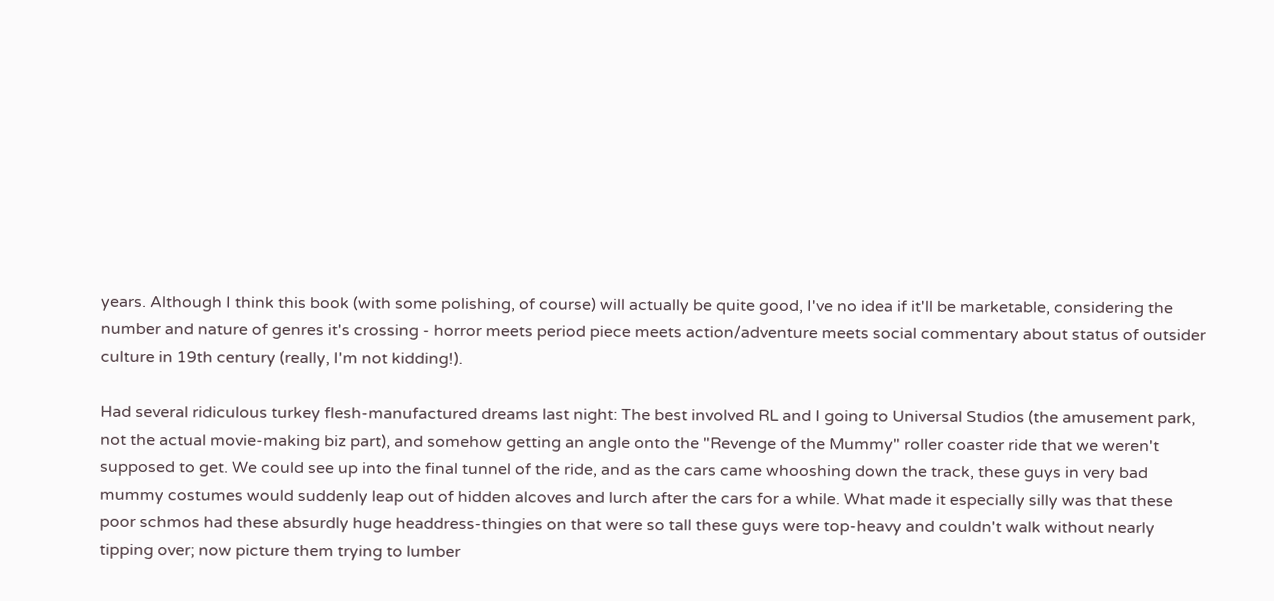years. Although I think this book (with some polishing, of course) will actually be quite good, I've no idea if it'll be marketable, considering the number and nature of genres it's crossing - horror meets period piece meets action/adventure meets social commentary about status of outsider culture in 19th century (really, I'm not kidding!).

Had several ridiculous turkey flesh-manufactured dreams last night: The best involved RL and I going to Universal Studios (the amusement park, not the actual movie-making biz part), and somehow getting an angle onto the "Revenge of the Mummy" roller coaster ride that we weren't supposed to get. We could see up into the final tunnel of the ride, and as the cars came whooshing down the track, these guys in very bad mummy costumes would suddenly leap out of hidden alcoves and lurch after the cars for a while. What made it especially silly was that these poor schmos had these absurdly huge headdress-thingies on that were so tall these guys were top-heavy and couldn't walk without nearly tipping over; now picture them trying to lumber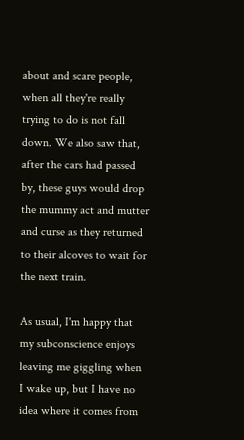about and scare people, when all they're really trying to do is not fall down. We also saw that, after the cars had passed by, these guys would drop the mummy act and mutter and curse as they returned to their alcoves to wait for the next train.

As usual, I'm happy that my subconscience enjoys leaving me giggling when I wake up, but I have no idea where it comes from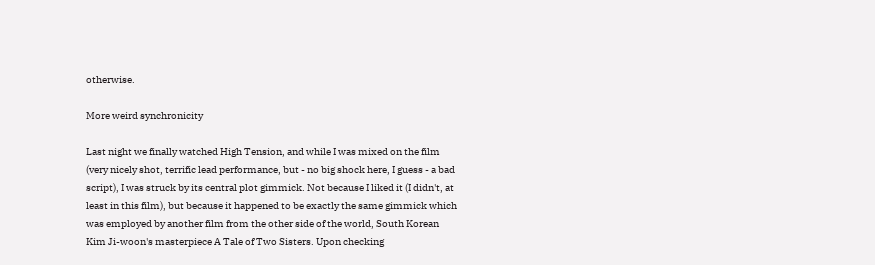otherwise.

More weird synchronicity

Last night we finally watched High Tension, and while I was mixed on the film (very nicely shot, terrific lead performance, but - no big shock here, I guess - a bad script), I was struck by its central plot gimmick. Not because I liked it (I didn't, at least in this film), but because it happened to be exactly the same gimmick which was employed by another film from the other side of the world, South Korean Kim Ji-woon's masterpiece A Tale of Two Sisters. Upon checking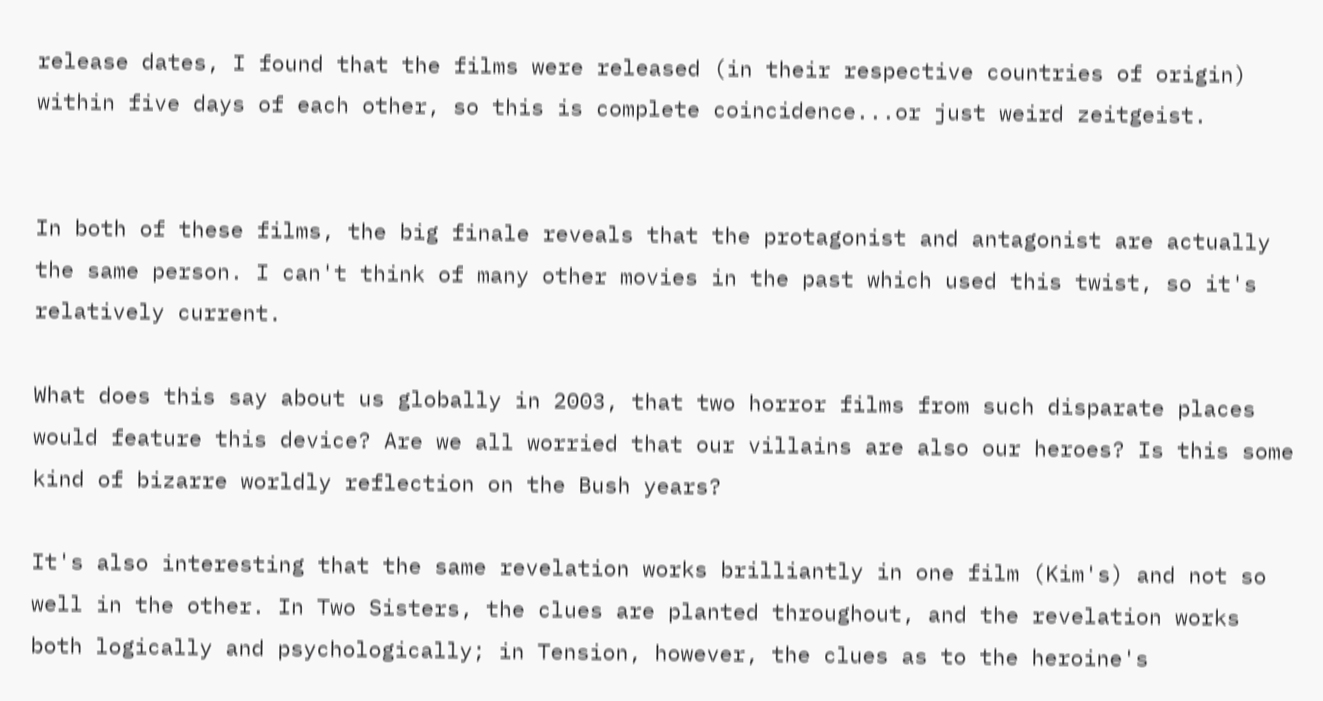release dates, I found that the films were released (in their respective countries of origin) within five days of each other, so this is complete coincidence...or just weird zeitgeist.


In both of these films, the big finale reveals that the protagonist and antagonist are actually the same person. I can't think of many other movies in the past which used this twist, so it's relatively current.

What does this say about us globally in 2003, that two horror films from such disparate places would feature this device? Are we all worried that our villains are also our heroes? Is this some kind of bizarre worldly reflection on the Bush years?

It's also interesting that the same revelation works brilliantly in one film (Kim's) and not so well in the other. In Two Sisters, the clues are planted throughout, and the revelation works both logically and psychologically; in Tension, however, the clues as to the heroine's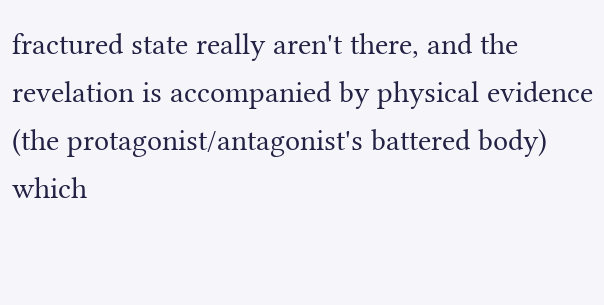fractured state really aren't there, and the revelation is accompanied by physical evidence (the protagonist/antagonist's battered body) which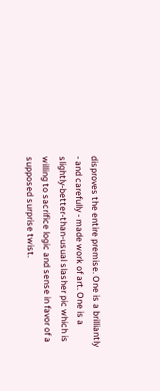disproves the entire premise. One is a brilliantly - and carefully - made work of art. One is a slightly-better-than-usual slasher pic which is willing to sacrifice logic and sense in favor of a supposed surprise twist.